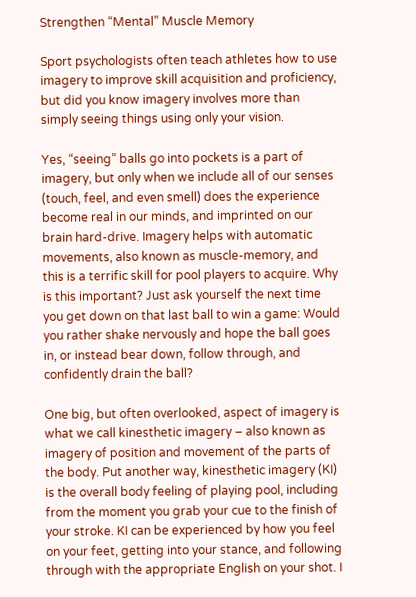Strengthen “Mental” Muscle Memory

Sport psychologists often teach athletes how to use imagery to improve skill acquisition and proficiency, but did you know imagery involves more than simply seeing things using only your vision.

Yes, “seeing” balls go into pockets is a part of imagery, but only when we include all of our senses (touch, feel, and even smell) does the experience become real in our minds, and imprinted on our brain hard-drive. Imagery helps with automatic movements, also known as muscle-memory, and this is a terrific skill for pool players to acquire. Why is this important? Just ask yourself the next time you get down on that last ball to win a game: Would you rather shake nervously and hope the ball goes in, or instead bear down, follow through, and confidently drain the ball?

One big, but often overlooked, aspect of imagery is what we call kinesthetic imagery – also known as imagery of position and movement of the parts of the body. Put another way, kinesthetic imagery (KI) is the overall body feeling of playing pool, including from the moment you grab your cue to the finish of your stroke. KI can be experienced by how you feel on your feet, getting into your stance, and following through with the appropriate English on your shot. I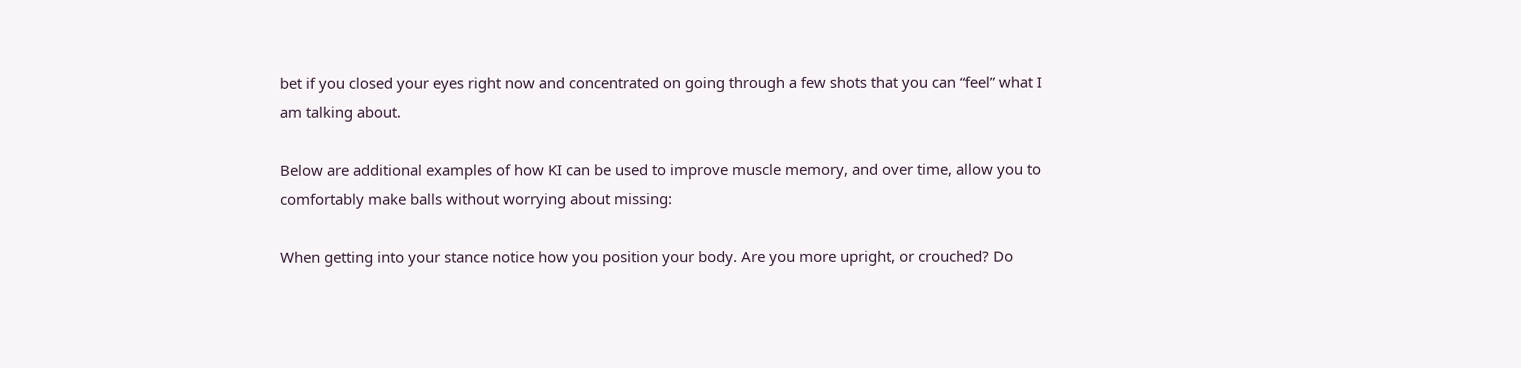bet if you closed your eyes right now and concentrated on going through a few shots that you can “feel” what I am talking about.

Below are additional examples of how KI can be used to improve muscle memory, and over time, allow you to comfortably make balls without worrying about missing:

When getting into your stance notice how you position your body. Are you more upright, or crouched? Do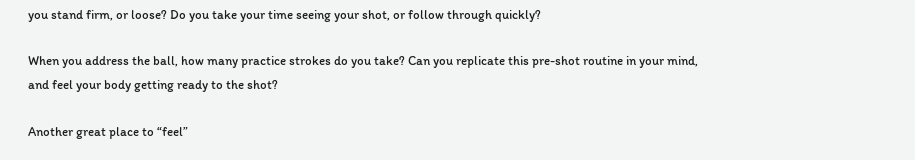you stand firm, or loose? Do you take your time seeing your shot, or follow through quickly?

When you address the ball, how many practice strokes do you take? Can you replicate this pre-shot routine in your mind, and feel your body getting ready to the shot?

Another great place to “feel”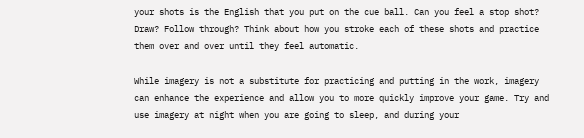your shots is the English that you put on the cue ball. Can you feel a stop shot? Draw? Follow through? Think about how you stroke each of these shots and practice them over and over until they feel automatic.

While imagery is not a substitute for practicing and putting in the work, imagery can enhance the experience and allow you to more quickly improve your game. Try and use imagery at night when you are going to sleep, and during your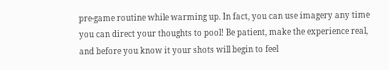pre-game routine while warming up. In fact, you can use imagery any time you can direct your thoughts to pool! Be patient, make the experience real, and before you know it your shots will begin to feel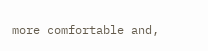more comfortable and,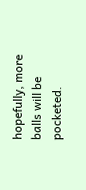hopefully, more balls will be pocketed.